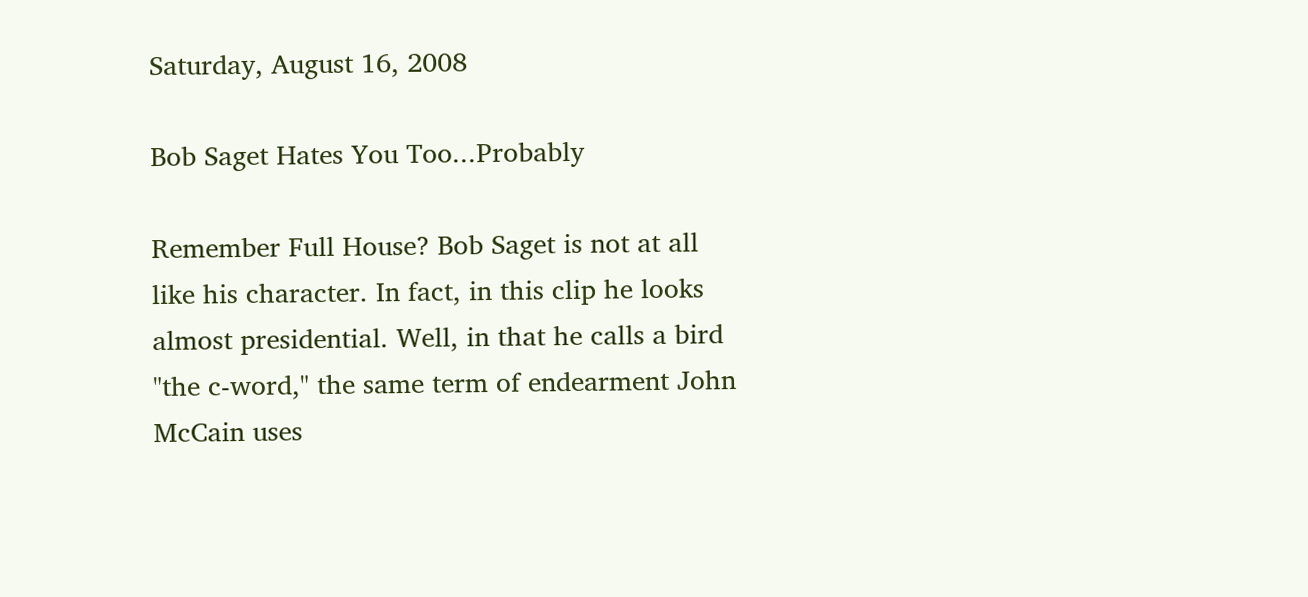Saturday, August 16, 2008

Bob Saget Hates You Too...Probably

Remember Full House? Bob Saget is not at all like his character. In fact, in this clip he looks almost presidential. Well, in that he calls a bird "the c-word," the same term of endearment John McCain uses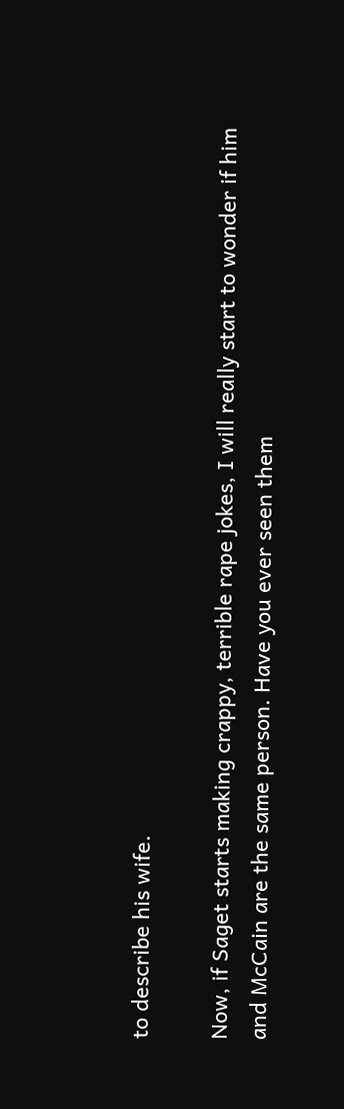to describe his wife.

Now, if Saget starts making crappy, terrible rape jokes, I will really start to wonder if him and McCain are the same person. Have you ever seen them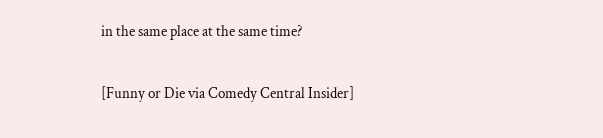in the same place at the same time?

[Funny or Die via Comedy Central Insider]